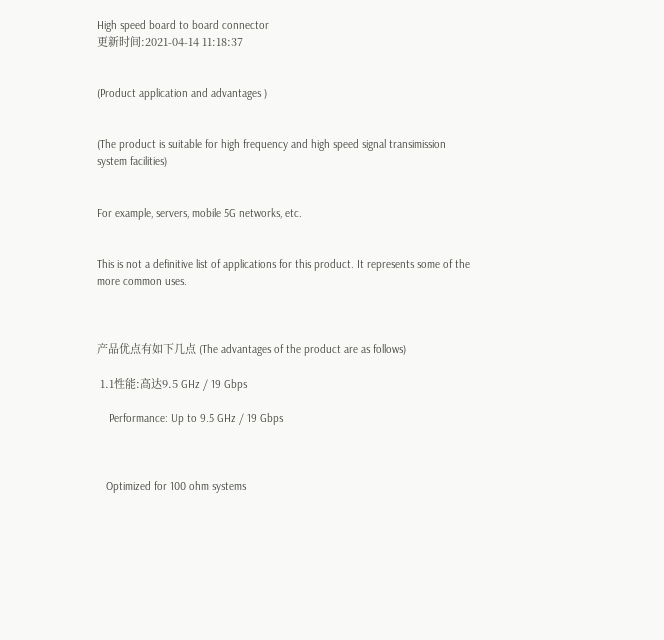High speed board to board connector
更新时间:2021-04-14 11:18:37


(Product application and advantages )


(The product is suitable for high frequency and high speed signal transimission system facilities)


For example, servers, mobile 5G networks, etc.


This is not a definitive list of applications for this product. It represents some of the more common uses.



产品优点有如下几点 (The advantages of the product are as follows)

 1.1性能:高达9.5 GHz / 19 Gbps

    Performance: Up to 9.5 GHz / 19 Gbps



   Optimized for 100 ohm systems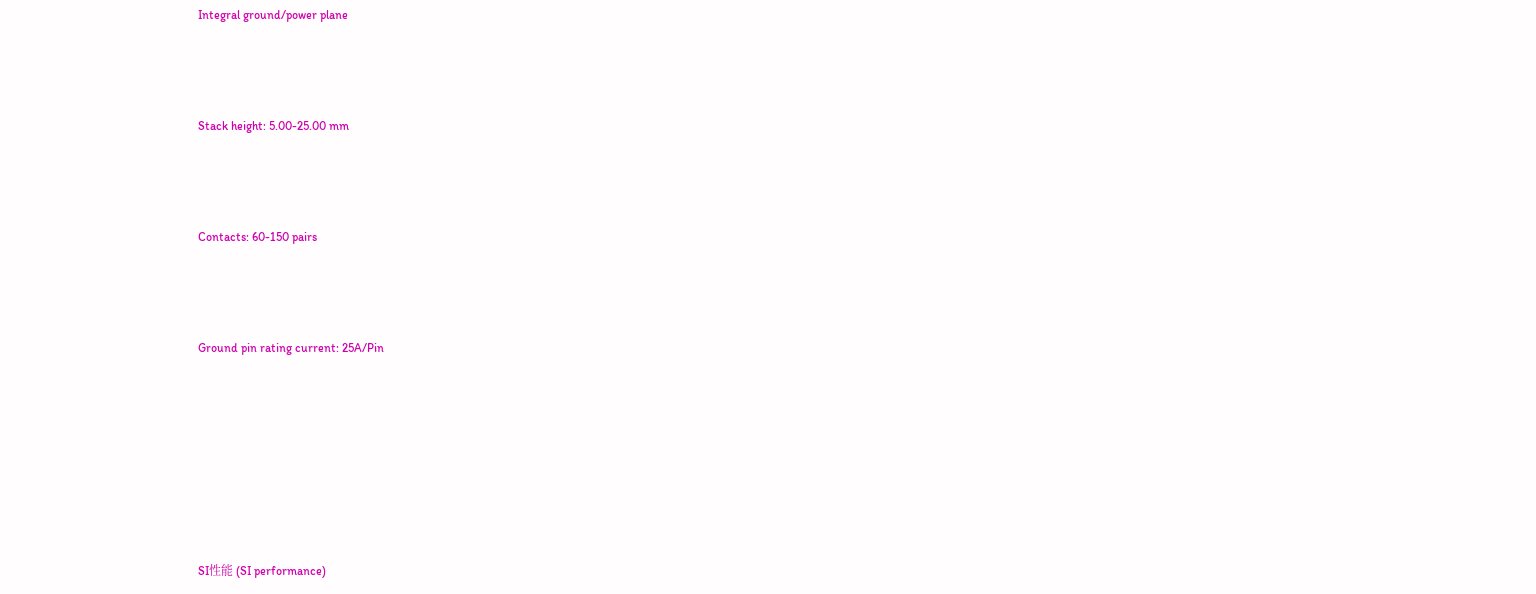Integral ground/power plane



Stack height: 5.00-25.00 mm



Contacts: 60-150 pairs



Ground pin rating current: 25A/Pin







SI性能 (SI performance)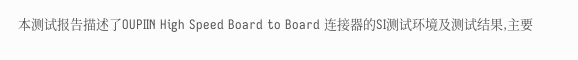本测试报告描述了OUPIIN High Speed Board to Board 连接器的SI测试环境及测试结果,主要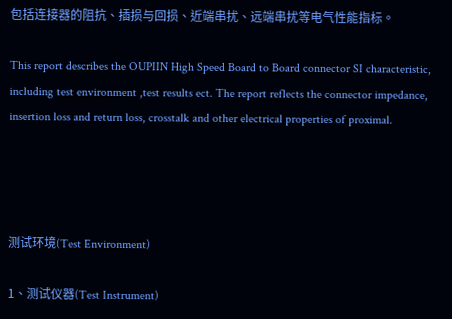包括连接器的阻抗、插损与回损、近端串扰、远端串扰等电气性能指标。

This report describes the OUPIIN High Speed Board to Board connector SI characteristic, including test environment ,test results ect. The report reflects the connector impedance, insertion loss and return loss, crosstalk and other electrical properties of proximal.




测试环境(Test Environment)

1、测试仪器(Test Instrument)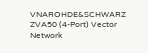VNAROHDE&SCHWARZ ZVA50 (4-Port) Vector Network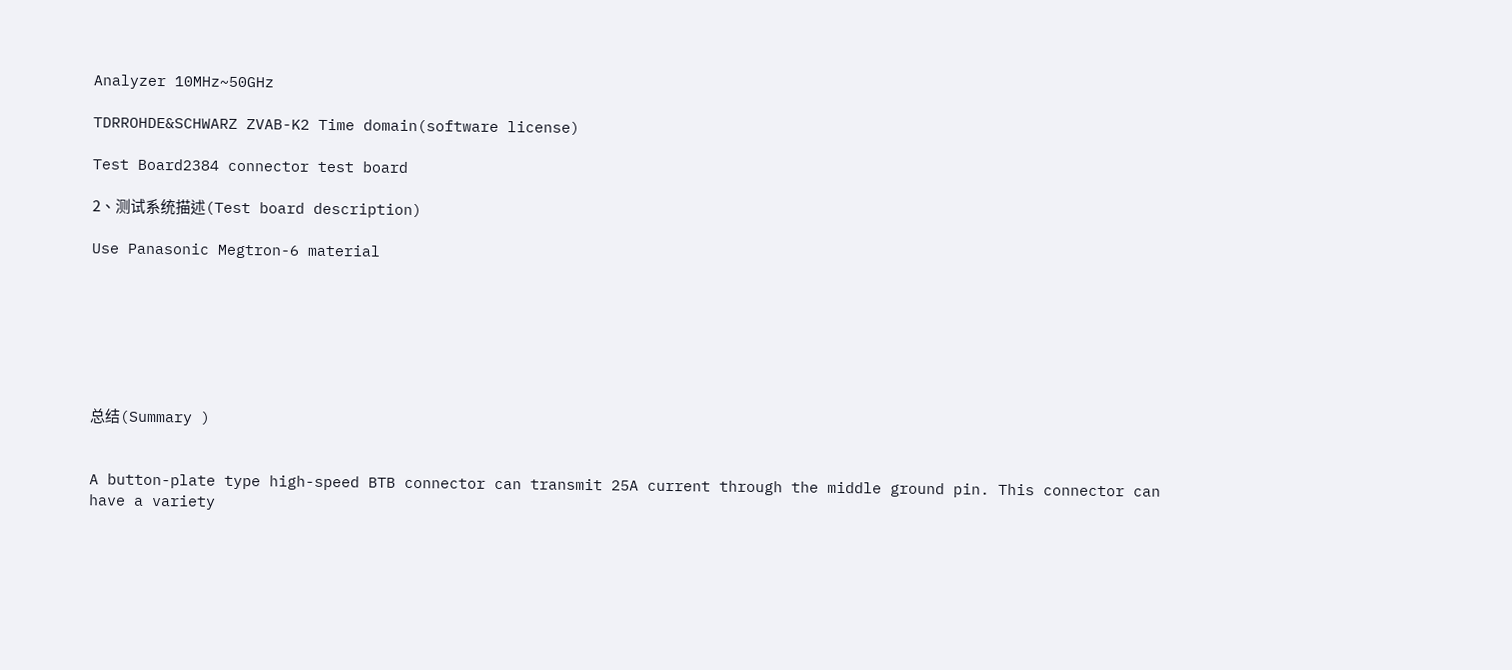Analyzer 10MHz~50GHz

TDRROHDE&SCHWARZ ZVAB-K2 Time domain(software license)

Test Board2384 connector test board

2、测试系统描述(Test board description)

Use Panasonic Megtron-6 material







总结(Summary )


A button-plate type high-speed BTB connector can transmit 25A current through the middle ground pin. This connector can have a variety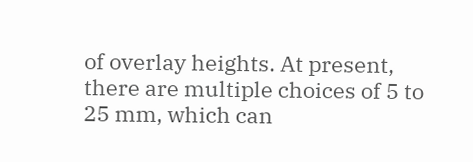of overlay heights. At present, there are multiple choices of 5 to 25 mm, which can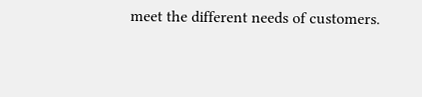meet the different needs of customers.